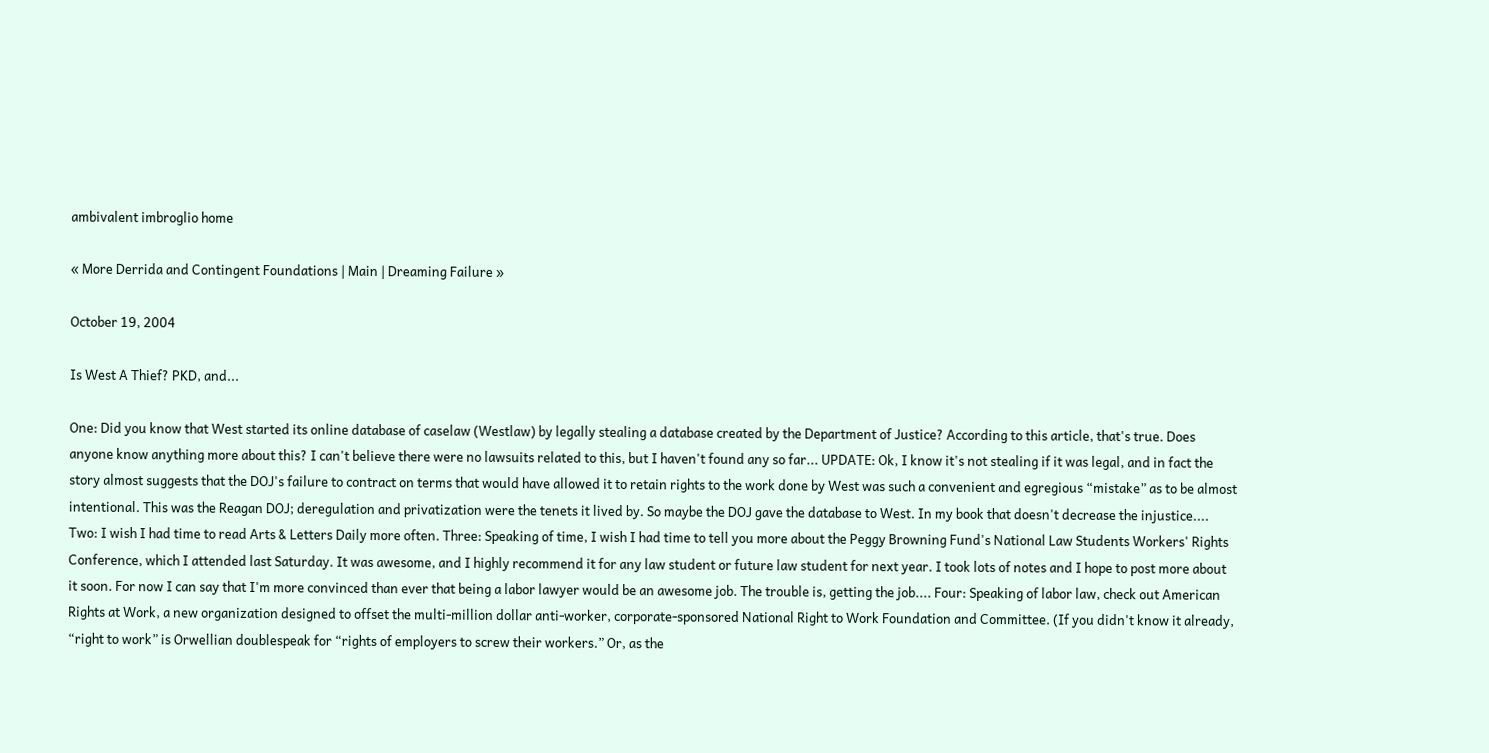ambivalent imbroglio home

« More Derrida and Contingent Foundations | Main | Dreaming Failure »

October 19, 2004

Is West A Thief? PKD, and...

One: Did you know that West started its online database of caselaw (Westlaw) by legally stealing a database created by the Department of Justice? According to this article, that's true. Does anyone know anything more about this? I can't believe there were no lawsuits related to this, but I haven't found any so far... UPDATE: Ok, I know it's not stealing if it was legal, and in fact the story almost suggests that the DOJ's failure to contract on terms that would have allowed it to retain rights to the work done by West was such a convenient and egregious “mistake” as to be almost intentional. This was the Reagan DOJ; deregulation and privatization were the tenets it lived by. So maybe the DOJ gave the database to West. In my book that doesn't decrease the injustice.... Two: I wish I had time to read Arts & Letters Daily more often. Three: Speaking of time, I wish I had time to tell you more about the Peggy Browning Fund's National Law Students Workers' Rights Conference, which I attended last Saturday. It was awesome, and I highly recommend it for any law student or future law student for next year. I took lots of notes and I hope to post more about it soon. For now I can say that I'm more convinced than ever that being a labor lawyer would be an awesome job. The trouble is, getting the job.... Four: Speaking of labor law, check out American Rights at Work, a new organization designed to offset the multi-million dollar anti-worker, corporate-sponsored National Right to Work Foundation and Committee. (If you didn't know it already, “right to work” is Orwellian doublespeak for “rights of employers to screw their workers.” Or, as the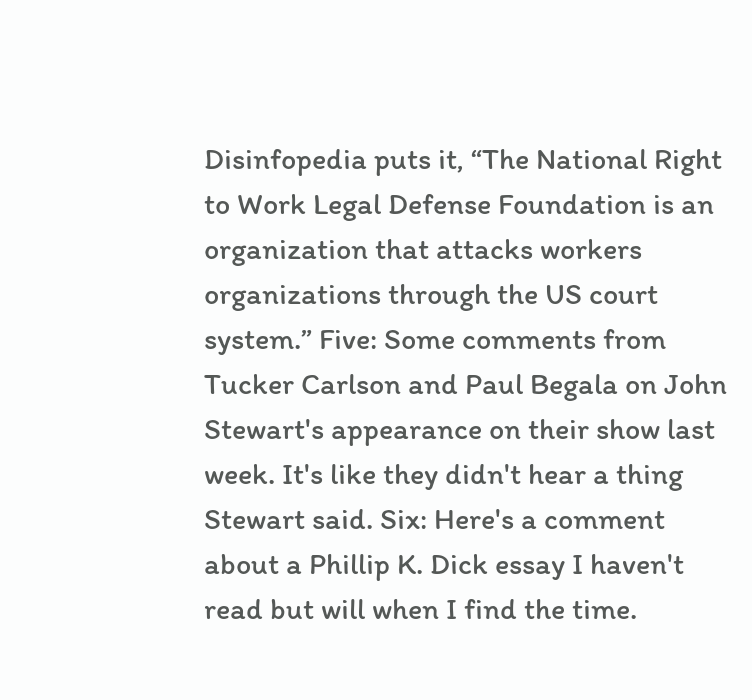Disinfopedia puts it, “The National Right to Work Legal Defense Foundation is an organization that attacks workers organizations through the US court system.” Five: Some comments from Tucker Carlson and Paul Begala on John Stewart's appearance on their show last week. It's like they didn't hear a thing Stewart said. Six: Here's a comment about a Phillip K. Dick essay I haven't read but will when I find the time.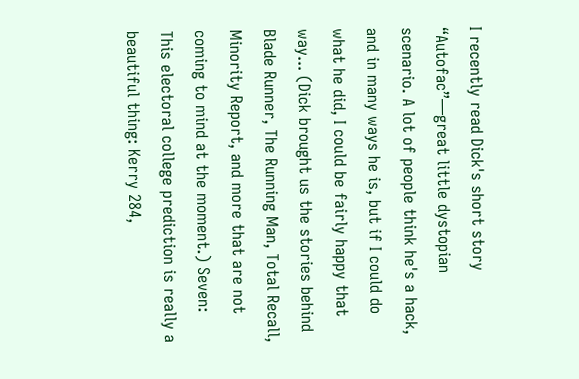I recently read Dick's short story “Autofac”—great little dystopian scenario. A lot of people think he's a hack, and in many ways he is, but if I could do what he did, I could be fairly happy that way... (Dick brought us the stories behind Blade Runner, The Running Man, Total Recall, Minority Report, and more that are not coming to mind at the moment.) Seven: This electoral college prediction is really a beautiful thing: Kerry 284,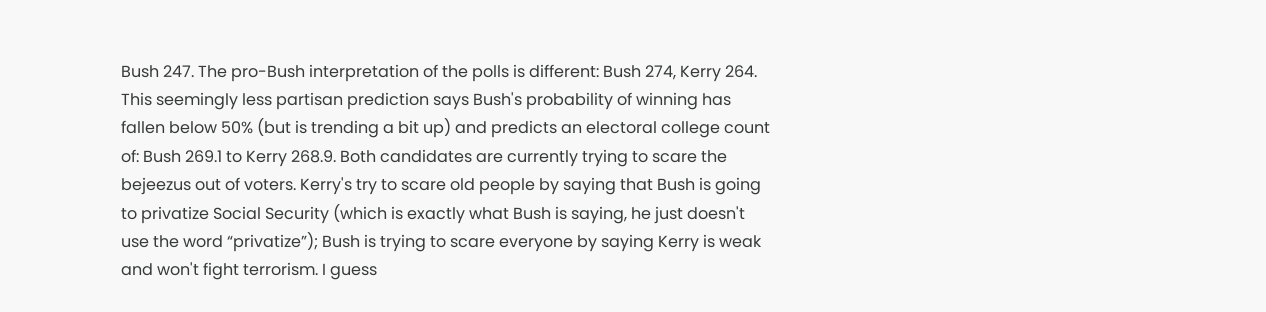Bush 247. The pro-Bush interpretation of the polls is different: Bush 274, Kerry 264. This seemingly less partisan prediction says Bush's probability of winning has fallen below 50% (but is trending a bit up) and predicts an electoral college count of: Bush 269.1 to Kerry 268.9. Both candidates are currently trying to scare the bejeezus out of voters. Kerry's try to scare old people by saying that Bush is going to privatize Social Security (which is exactly what Bush is saying, he just doesn't use the word “privatize”); Bush is trying to scare everyone by saying Kerry is weak and won't fight terrorism. I guess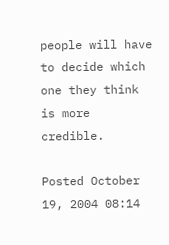people will have to decide which one they think is more credible.

Posted October 19, 2004 08:14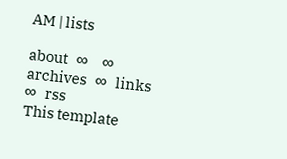AM | lists

about   ∞     ∞   archives   ∞   links   ∞   rss
This template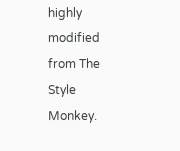highly modified from The Style Monkey.